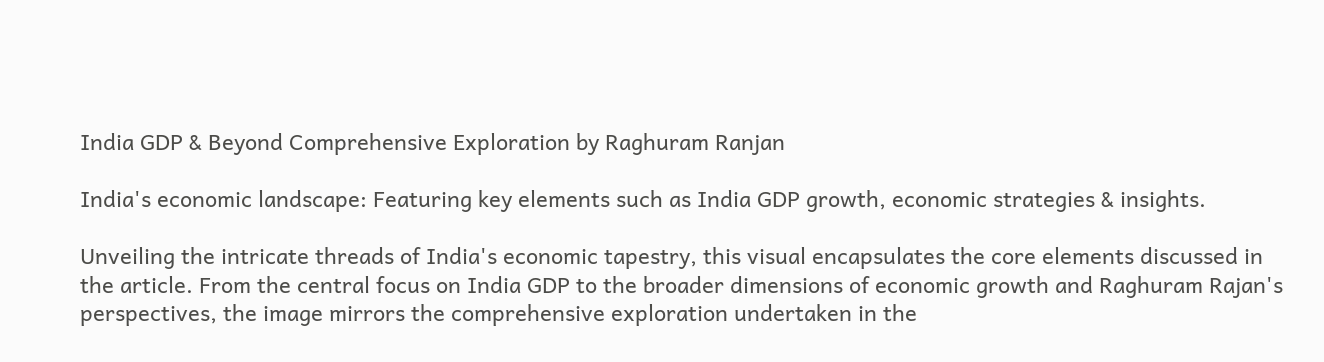India GDP & Beyond Comprehensive Exploration by Raghuram Ranjan

India's economic landscape: Featuring key elements such as India GDP growth, economic strategies & insights.

Unveiling the intricate threads of India's economic tapestry, this visual encapsulates the core elements discussed in the article. From the central focus on India GDP to the broader dimensions of economic growth and Raghuram Rajan's perspectives, the image mirrors the comprehensive exploration undertaken in the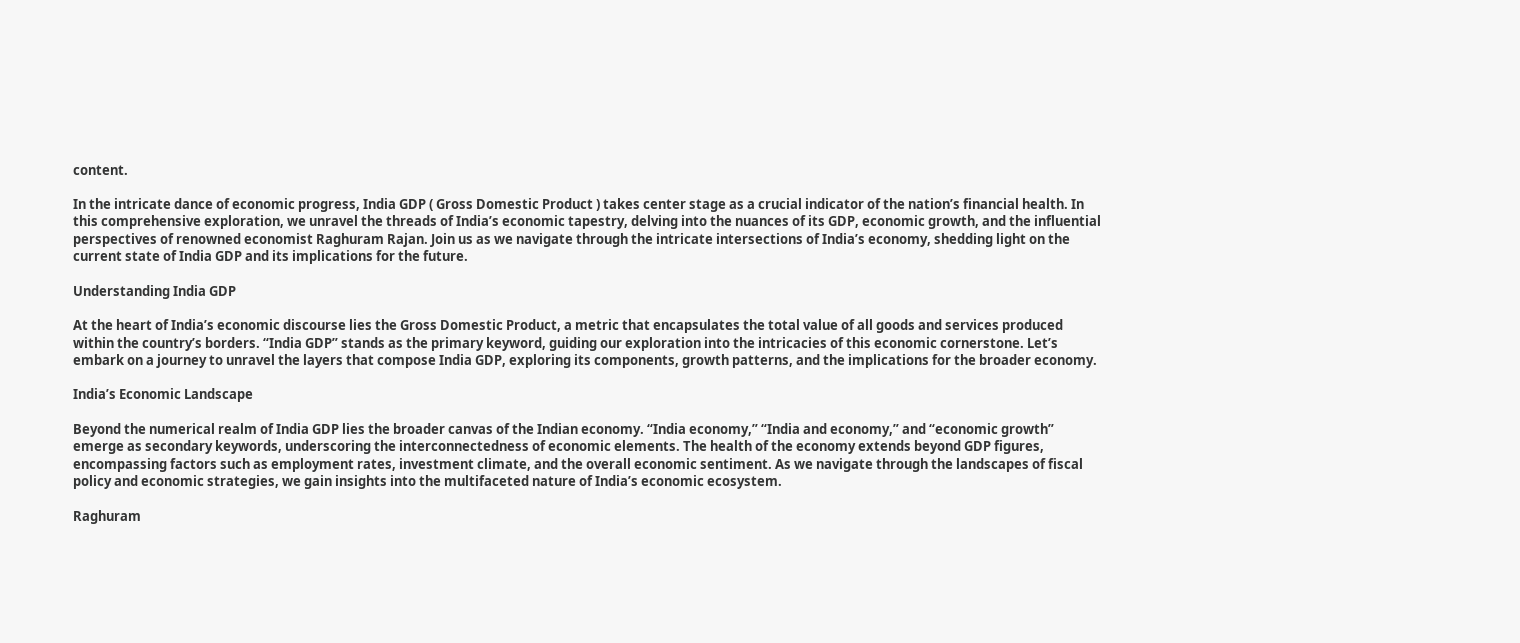content.

In the intricate dance of economic progress, India GDP ( Gross Domestic Product ) takes center stage as a crucial indicator of the nation’s financial health. In this comprehensive exploration, we unravel the threads of India’s economic tapestry, delving into the nuances of its GDP, economic growth, and the influential perspectives of renowned economist Raghuram Rajan. Join us as we navigate through the intricate intersections of India’s economy, shedding light on the current state of India GDP and its implications for the future.

Understanding India GDP

At the heart of India’s economic discourse lies the Gross Domestic Product, a metric that encapsulates the total value of all goods and services produced within the country’s borders. “India GDP” stands as the primary keyword, guiding our exploration into the intricacies of this economic cornerstone. Let’s embark on a journey to unravel the layers that compose India GDP, exploring its components, growth patterns, and the implications for the broader economy.

India’s Economic Landscape

Beyond the numerical realm of India GDP lies the broader canvas of the Indian economy. “India economy,” “India and economy,” and “economic growth” emerge as secondary keywords, underscoring the interconnectedness of economic elements. The health of the economy extends beyond GDP figures, encompassing factors such as employment rates, investment climate, and the overall economic sentiment. As we navigate through the landscapes of fiscal policy and economic strategies, we gain insights into the multifaceted nature of India’s economic ecosystem.

Raghuram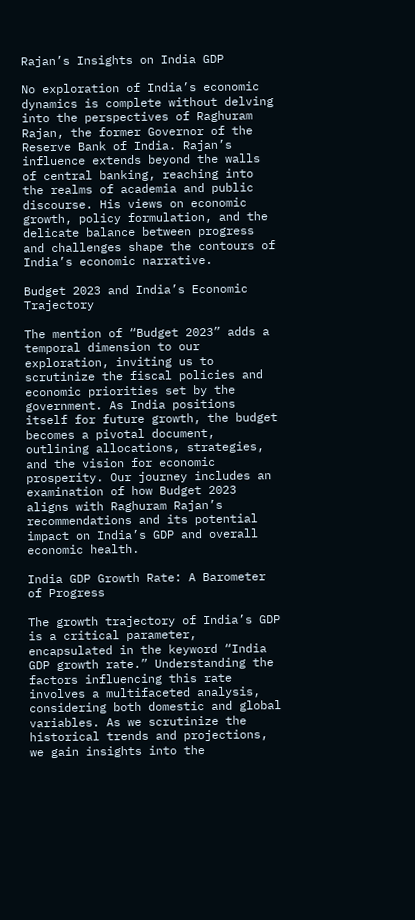Rajan’s Insights on India GDP

No exploration of India’s economic dynamics is complete without delving into the perspectives of Raghuram Rajan, the former Governor of the Reserve Bank of India. Rajan’s influence extends beyond the walls of central banking, reaching into the realms of academia and public discourse. His views on economic growth, policy formulation, and the delicate balance between progress and challenges shape the contours of India’s economic narrative.

Budget 2023 and India’s Economic Trajectory

The mention of “Budget 2023” adds a temporal dimension to our exploration, inviting us to scrutinize the fiscal policies and economic priorities set by the government. As India positions itself for future growth, the budget becomes a pivotal document, outlining allocations, strategies, and the vision for economic prosperity. Our journey includes an examination of how Budget 2023 aligns with Raghuram Rajan’s recommendations and its potential impact on India’s GDP and overall economic health.

India GDP Growth Rate: A Barometer of Progress

The growth trajectory of India’s GDP is a critical parameter, encapsulated in the keyword “India GDP growth rate.” Understanding the factors influencing this rate involves a multifaceted analysis, considering both domestic and global variables. As we scrutinize the historical trends and projections, we gain insights into the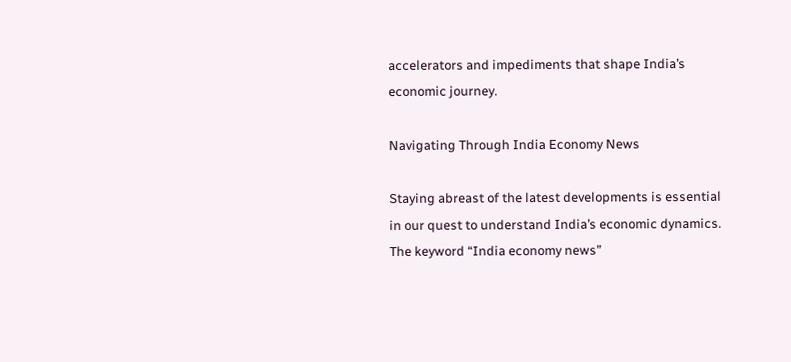accelerators and impediments that shape India’s economic journey.

Navigating Through India Economy News

Staying abreast of the latest developments is essential in our quest to understand India’s economic dynamics. The keyword “India economy news”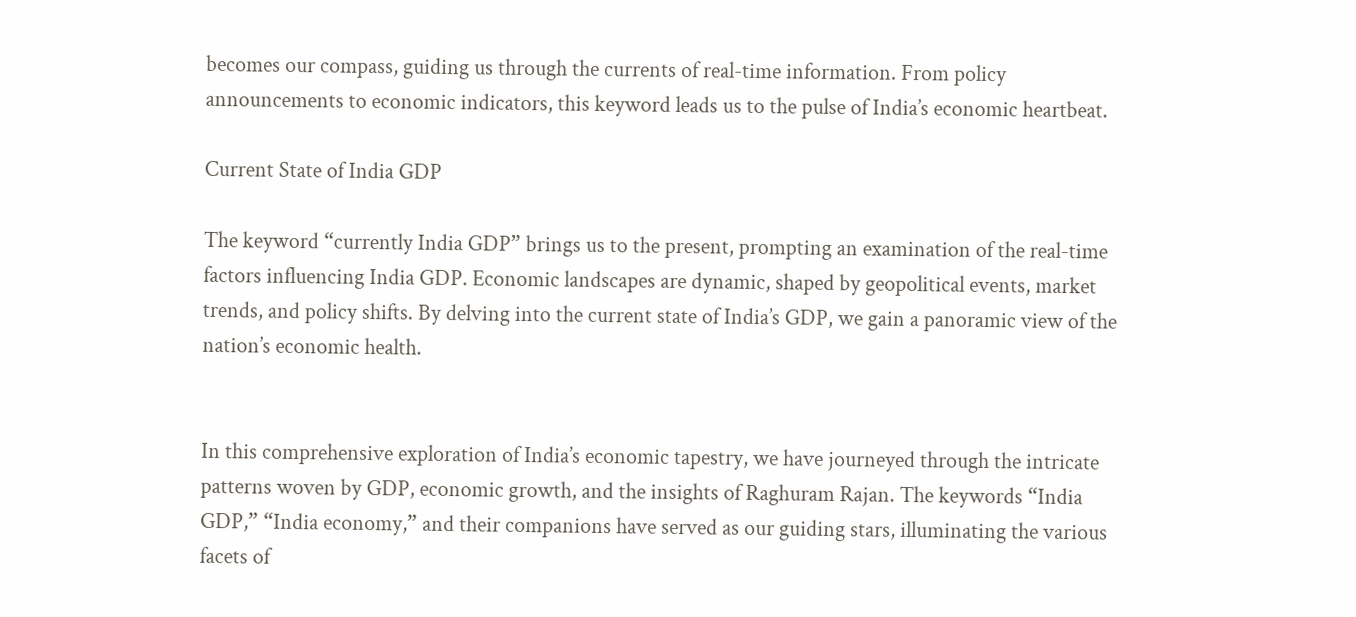becomes our compass, guiding us through the currents of real-time information. From policy announcements to economic indicators, this keyword leads us to the pulse of India’s economic heartbeat.

Current State of India GDP

The keyword “currently India GDP” brings us to the present, prompting an examination of the real-time factors influencing India GDP. Economic landscapes are dynamic, shaped by geopolitical events, market trends, and policy shifts. By delving into the current state of India’s GDP, we gain a panoramic view of the nation’s economic health.


In this comprehensive exploration of India’s economic tapestry, we have journeyed through the intricate patterns woven by GDP, economic growth, and the insights of Raghuram Rajan. The keywords “India GDP,” “India economy,” and their companions have served as our guiding stars, illuminating the various facets of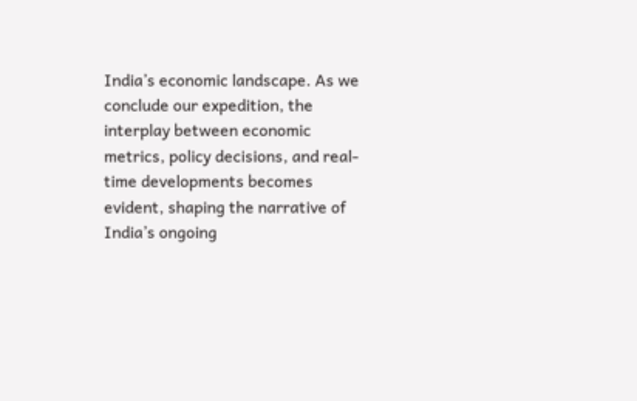India’s economic landscape. As we conclude our expedition, the interplay between economic metrics, policy decisions, and real-time developments becomes evident, shaping the narrative of India’s ongoing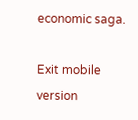economic saga.

Exit mobile version